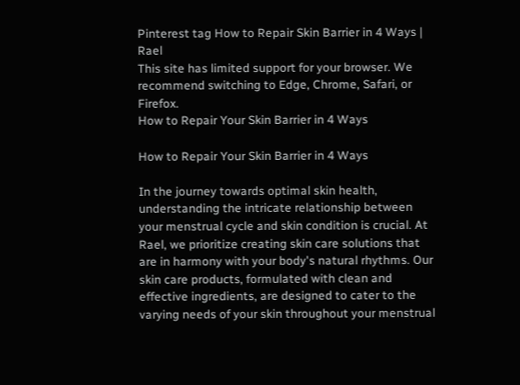Pinterest tag How to Repair Skin Barrier in 4 Ways | Rael
This site has limited support for your browser. We recommend switching to Edge, Chrome, Safari, or Firefox.
How to Repair Your Skin Barrier in 4 Ways

How to Repair Your Skin Barrier in 4 Ways

In the journey towards optimal skin health, understanding the intricate relationship between your menstrual cycle and skin condition is crucial. At Rael, we prioritize creating skin care solutions that are in harmony with your body's natural rhythms. Our skin care products, formulated with clean and effective ingredients, are designed to cater to the varying needs of your skin throughout your menstrual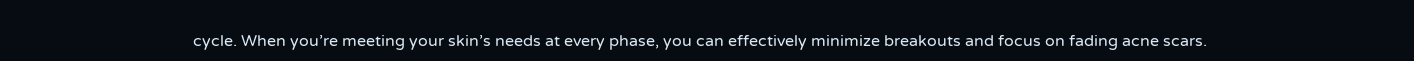cycle. When you’re meeting your skin’s needs at every phase, you can effectively minimize breakouts and focus on fading acne scars.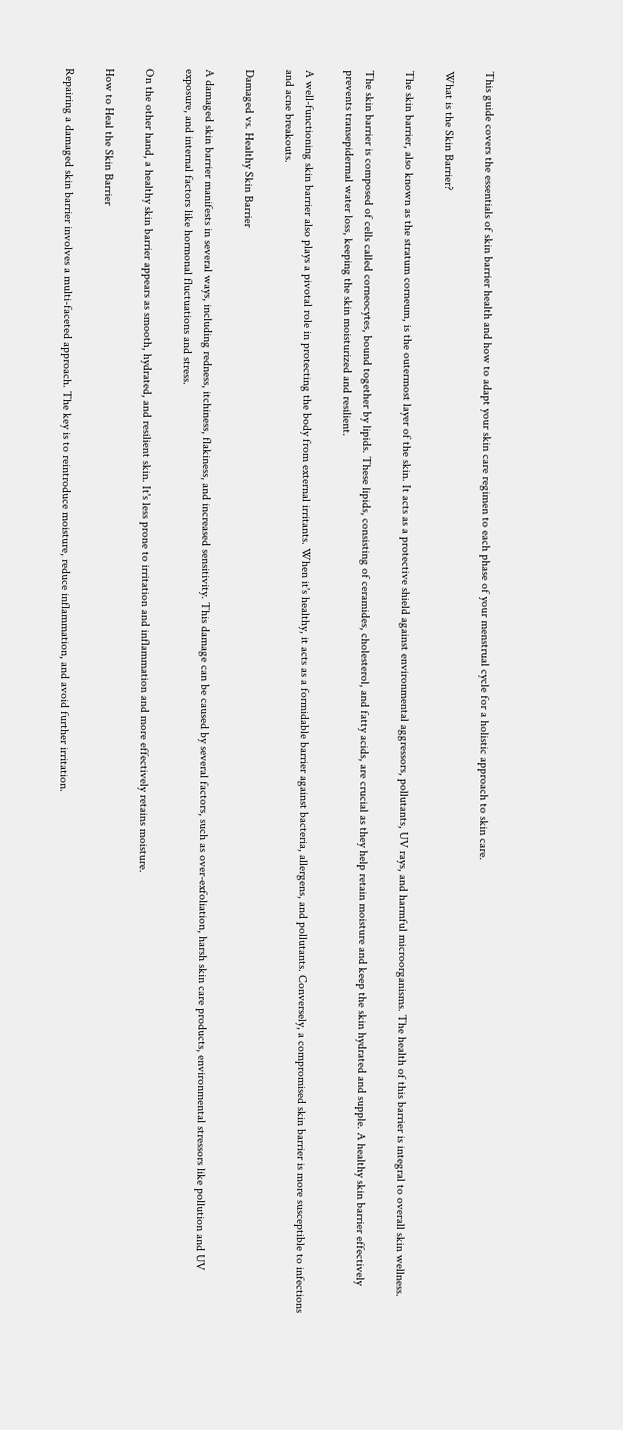This guide covers the essentials of skin barrier health and how to adapt your skin care regimen to each phase of your menstrual cycle for a holistic approach to skin care.

What is the Skin Barrier?

The skin barrier, also known as the stratum corneum, is the outermost layer of the skin. It acts as a protective shield against environmental aggressors, pollutants, UV rays, and harmful microorganisms. The health of this barrier is integral to overall skin wellness.

The skin barrier is composed of cells called corneocytes, bound together by lipids. These lipids, consisting of ceramides, cholesterol, and fatty acids, are crucial as they help retain moisture and keep the skin hydrated and supple. A healthy skin barrier effectively prevents transepidermal water loss, keeping the skin moisturized and resilient.

A well-functioning skin barrier also plays a pivotal role in protecting the body from external irritants. When it's healthy, it acts as a formidable barrier against bacteria, allergens, and pollutants. Conversely, a compromised skin barrier is more susceptible to infections and acne breakouts.

Damaged vs. Healthy Skin Barrier

A damaged skin barrier manifests in several ways, including redness, itchiness, flakiness, and increased sensitivity. This damage can be caused by several factors, such as over-exfoliation, harsh skin care products, environmental stressors like pollution and UV exposure, and internal factors like hormonal fluctuations and stress.

On the other hand, a healthy skin barrier appears as smooth, hydrated, and resilient skin. It's less prone to irritation and inflammation and more effectively retains moisture.

How to Heal the Skin Barrier

Repairing a damaged skin barrier involves a multi-faceted approach. The key is to reintroduce moisture, reduce inflammation, and avoid further irritation.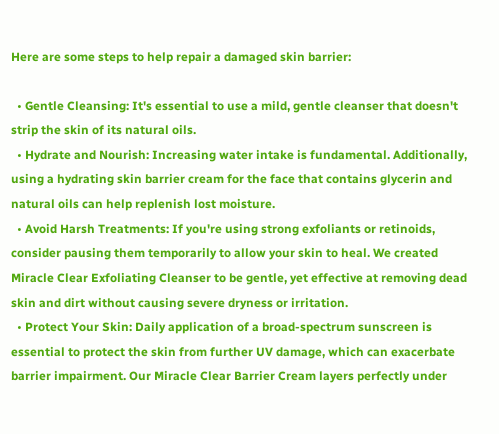Here are some steps to help repair a damaged skin barrier:

  • Gentle Cleansing: It's essential to use a mild, gentle cleanser that doesn't strip the skin of its natural oils.
  • Hydrate and Nourish: Increasing water intake is fundamental. Additionally, using a hydrating skin barrier cream for the face that contains glycerin and natural oils can help replenish lost moisture.
  • Avoid Harsh Treatments: If you're using strong exfoliants or retinoids, consider pausing them temporarily to allow your skin to heal. We created Miracle Clear Exfoliating Cleanser to be gentle, yet effective at removing dead skin and dirt without causing severe dryness or irritation.
  • Protect Your Skin: Daily application of a broad-spectrum sunscreen is essential to protect the skin from further UV damage, which can exacerbate barrier impairment. Our Miracle Clear Barrier Cream layers perfectly under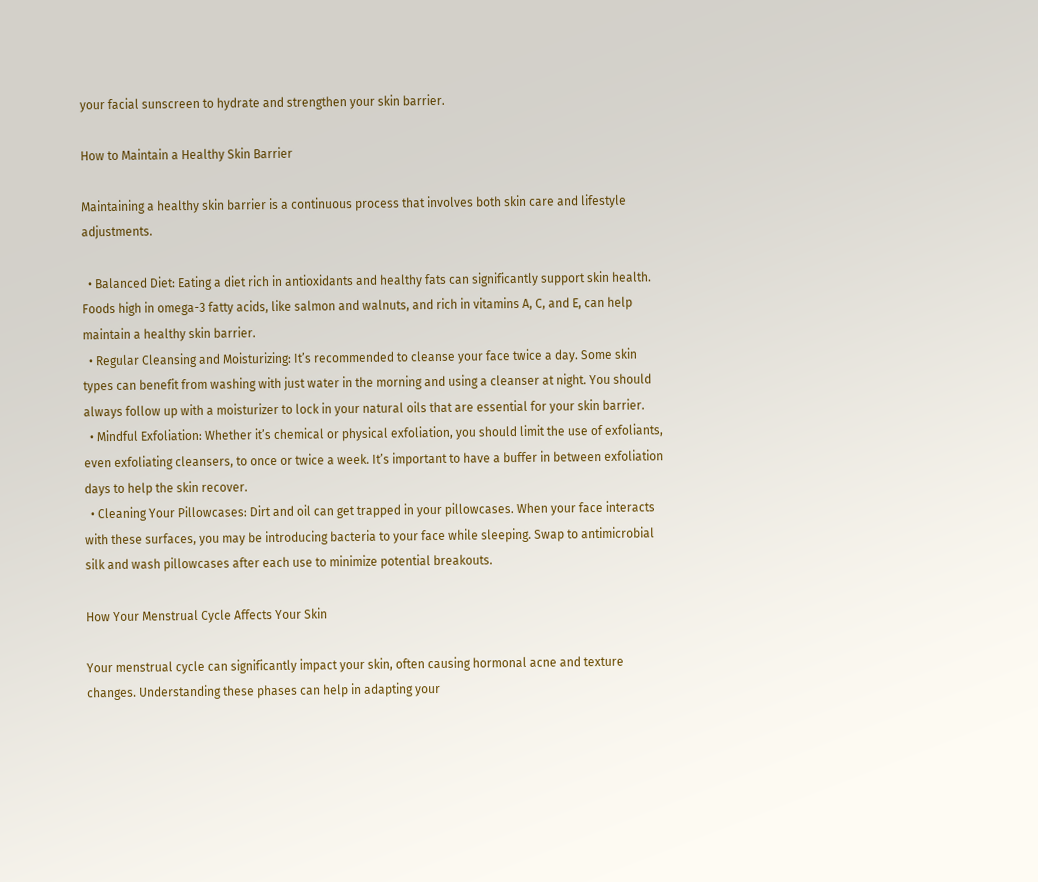your facial sunscreen to hydrate and strengthen your skin barrier.

How to Maintain a Healthy Skin Barrier

Maintaining a healthy skin barrier is a continuous process that involves both skin care and lifestyle adjustments.

  • Balanced Diet: Eating a diet rich in antioxidants and healthy fats can significantly support skin health. Foods high in omega-3 fatty acids, like salmon and walnuts, and rich in vitamins A, C, and E, can help maintain a healthy skin barrier.
  • Regular Cleansing and Moisturizing: It’s recommended to cleanse your face twice a day. Some skin types can benefit from washing with just water in the morning and using a cleanser at night. You should always follow up with a moisturizer to lock in your natural oils that are essential for your skin barrier.
  • Mindful Exfoliation: Whether it’s chemical or physical exfoliation, you should limit the use of exfoliants, even exfoliating cleansers, to once or twice a week. It’s important to have a buffer in between exfoliation days to help the skin recover.
  • Cleaning Your Pillowcases: Dirt and oil can get trapped in your pillowcases. When your face interacts with these surfaces, you may be introducing bacteria to your face while sleeping. Swap to antimicrobial silk and wash pillowcases after each use to minimize potential breakouts.

How Your Menstrual Cycle Affects Your Skin

Your menstrual cycle can significantly impact your skin, often causing hormonal acne and texture changes. Understanding these phases can help in adapting your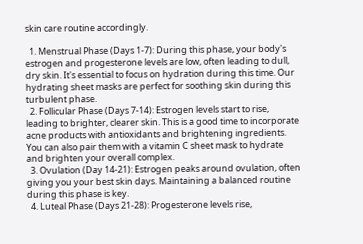skin care routine accordingly.

  1. Menstrual Phase (Days 1-7): During this phase, your body's estrogen and progesterone levels are low, often leading to dull, dry skin. It's essential to focus on hydration during this time. Our hydrating sheet masks are perfect for soothing skin during this turbulent phase.
  2. Follicular Phase (Days 7-14): Estrogen levels start to rise, leading to brighter, clearer skin. This is a good time to incorporate acne products with antioxidants and brightening ingredients. You can also pair them with a vitamin C sheet mask to hydrate and brighten your overall complex.
  3. Ovulation (Day 14-21): Estrogen peaks around ovulation, often giving you your best skin days. Maintaining a balanced routine during this phase is key.
  4. Luteal Phase (Days 21-28): Progesterone levels rise,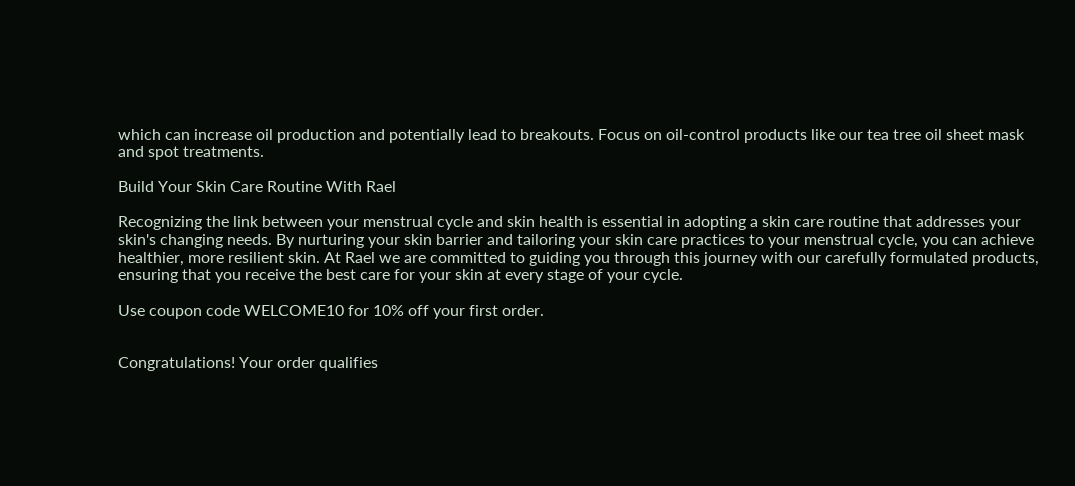which can increase oil production and potentially lead to breakouts. Focus on oil-control products like our tea tree oil sheet mask and spot treatments.

Build Your Skin Care Routine With Rael

Recognizing the link between your menstrual cycle and skin health is essential in adopting a skin care routine that addresses your skin's changing needs. By nurturing your skin barrier and tailoring your skin care practices to your menstrual cycle, you can achieve healthier, more resilient skin. At Rael we are committed to guiding you through this journey with our carefully formulated products, ensuring that you receive the best care for your skin at every stage of your cycle.

Use coupon code WELCOME10 for 10% off your first order.


Congratulations! Your order qualifies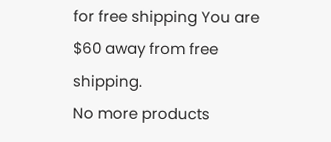for free shipping You are $60 away from free shipping.
No more products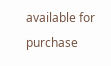available for purchase